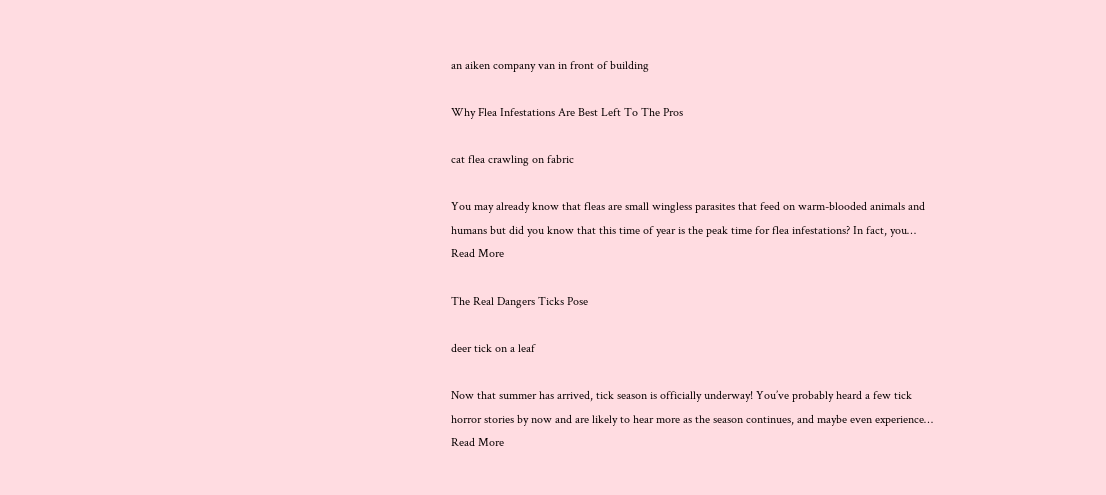an aiken company van in front of building

Why Flea Infestations Are Best Left To The Pros

cat flea crawling on fabric

You may already know that fleas are small wingless parasites that feed on warm-blooded animals and humans but did you know that this time of year is the peak time for flea infestations? In fact, you… Read More

The Real Dangers Ticks Pose

deer tick on a leaf

Now that summer has arrived, tick season is officially underway! You’ve probably heard a few tick horror stories by now and are likely to hear more as the season continues, and maybe even experience… Read More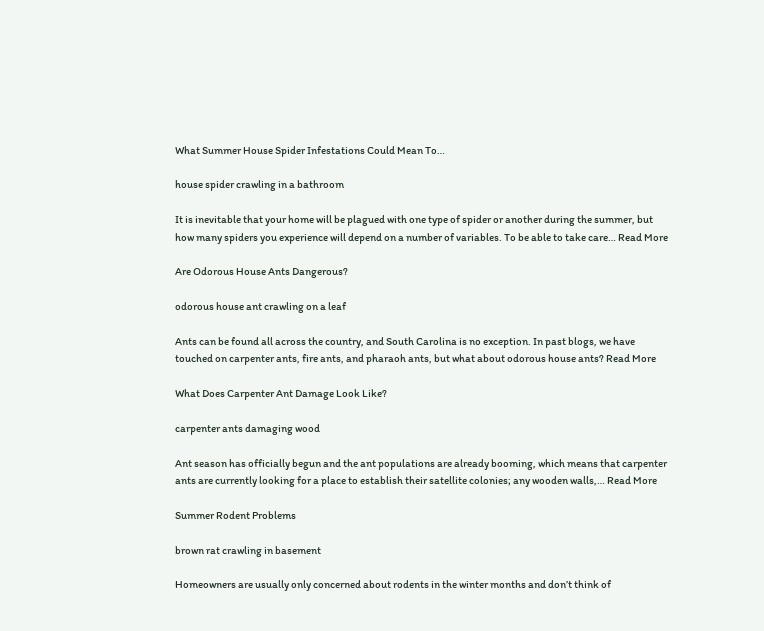What Summer House Spider Infestations Could Mean To…

house spider crawling in a bathroom

It is inevitable that your home will be plagued with one type of spider or another during the summer, but how many spiders you experience will depend on a number of variables. To be able to take care… Read More

Are Odorous House Ants Dangerous?

odorous house ant crawling on a leaf

Ants can be found all across the country, and South Carolina is no exception. In past blogs, we have touched on carpenter ants, fire ants, and pharaoh ants, but what about odorous house ants? Read More

What Does Carpenter Ant Damage Look Like?

carpenter ants damaging wood

Ant season has officially begun and the ant populations are already booming, which means that carpenter ants are currently looking for a place to establish their satellite colonies; any wooden walls,… Read More

Summer Rodent Problems

brown rat crawling in basement

Homeowners are usually only concerned about rodents in the winter months and don’t think of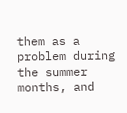them as a problem during the summer months, and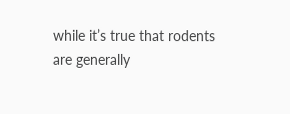while it’s true that rodents are generally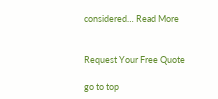considered… Read More


Request Your Free Quote

go to top